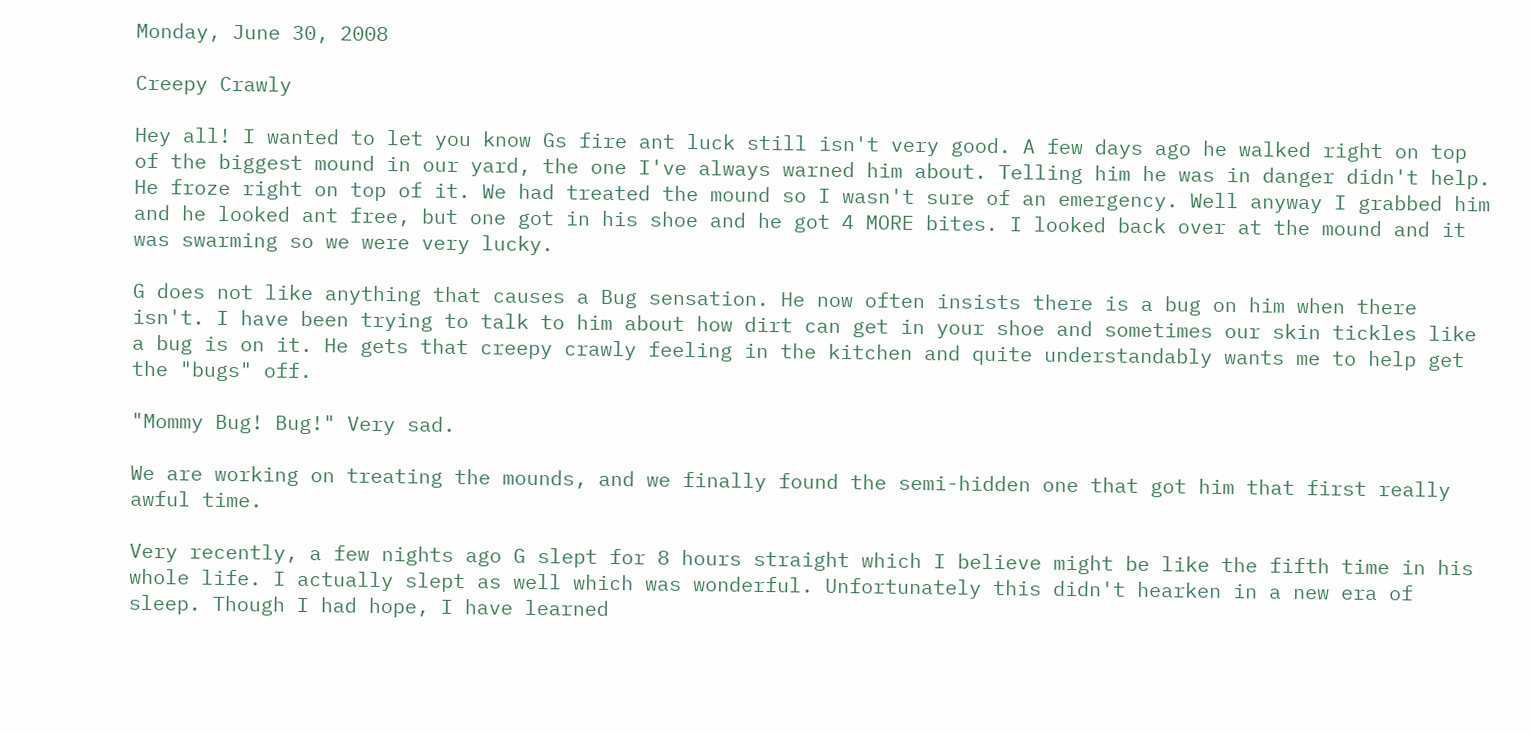Monday, June 30, 2008

Creepy Crawly

Hey all! I wanted to let you know Gs fire ant luck still isn't very good. A few days ago he walked right on top of the biggest mound in our yard, the one I've always warned him about. Telling him he was in danger didn't help. He froze right on top of it. We had treated the mound so I wasn't sure of an emergency. Well anyway I grabbed him and he looked ant free, but one got in his shoe and he got 4 MORE bites. I looked back over at the mound and it was swarming so we were very lucky.

G does not like anything that causes a Bug sensation. He now often insists there is a bug on him when there isn't. I have been trying to talk to him about how dirt can get in your shoe and sometimes our skin tickles like a bug is on it. He gets that creepy crawly feeling in the kitchen and quite understandably wants me to help get the "bugs" off.

"Mommy Bug! Bug!" Very sad.

We are working on treating the mounds, and we finally found the semi-hidden one that got him that first really awful time.

Very recently, a few nights ago G slept for 8 hours straight which I believe might be like the fifth time in his whole life. I actually slept as well which was wonderful. Unfortunately this didn't hearken in a new era of sleep. Though I had hope, I have learned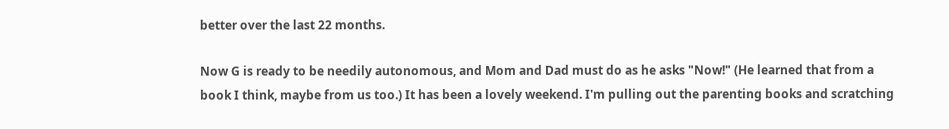better over the last 22 months.

Now G is ready to be needily autonomous, and Mom and Dad must do as he asks "Now!" (He learned that from a book I think, maybe from us too.) It has been a lovely weekend. I'm pulling out the parenting books and scratching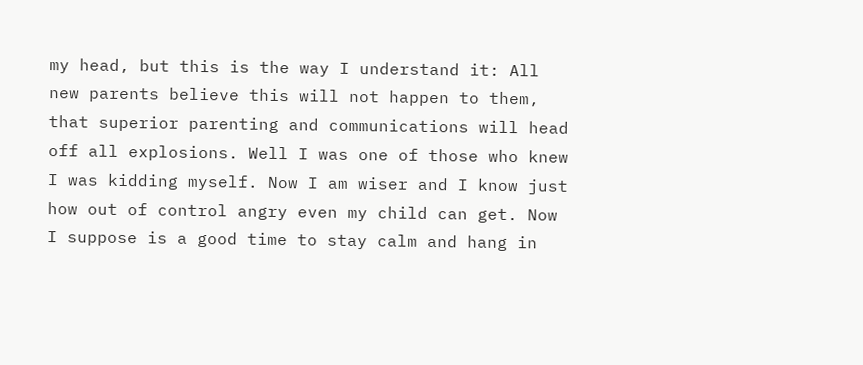my head, but this is the way I understand it: All new parents believe this will not happen to them, that superior parenting and communications will head off all explosions. Well I was one of those who knew I was kidding myself. Now I am wiser and I know just how out of control angry even my child can get. Now I suppose is a good time to stay calm and hang in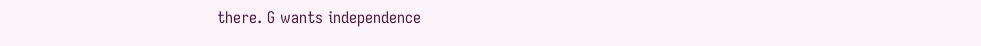there. G wants independence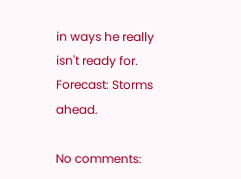in ways he really isn't ready for. Forecast: Storms ahead.

No comments: